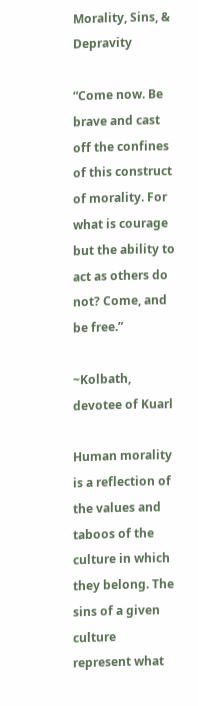Morality, Sins, & Depravity

“Come now. Be brave and cast off the confines of this construct of morality. For what is courage but the ability to act as others do not? Come, and be free.”

~Kolbath, devotee of Kuarl

Human morality is a reflection of the values and taboos of the culture in which they belong. The sins of a given culture represent what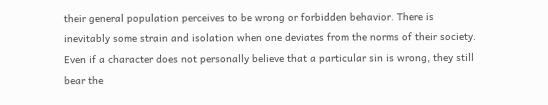their general population perceives to be wrong or forbidden behavior. There is inevitably some strain and isolation when one deviates from the norms of their society.  Even if a character does not personally believe that a particular sin is wrong, they still bear the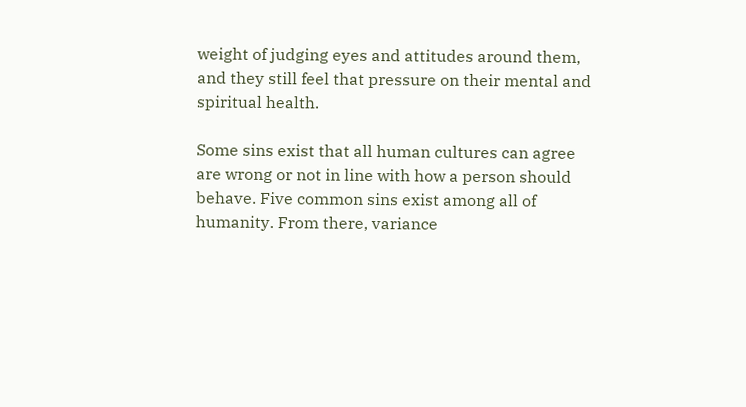weight of judging eyes and attitudes around them, and they still feel that pressure on their mental and spiritual health.

Some sins exist that all human cultures can agree are wrong or not in line with how a person should behave. Five common sins exist among all of humanity. From there, variance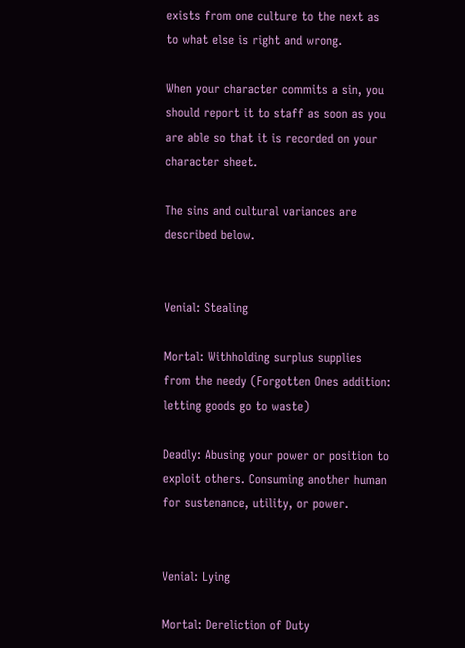exists from one culture to the next as to what else is right and wrong.

When your character commits a sin, you should report it to staff as soon as you are able so that it is recorded on your character sheet.

The sins and cultural variances are described below.


Venial: Stealing

Mortal: Withholding surplus supplies from the needy (Forgotten Ones addition: letting goods go to waste)

Deadly: Abusing your power or position to exploit others. Consuming another human for sustenance, utility, or power.


Venial: Lying

Mortal: Dereliction of Duty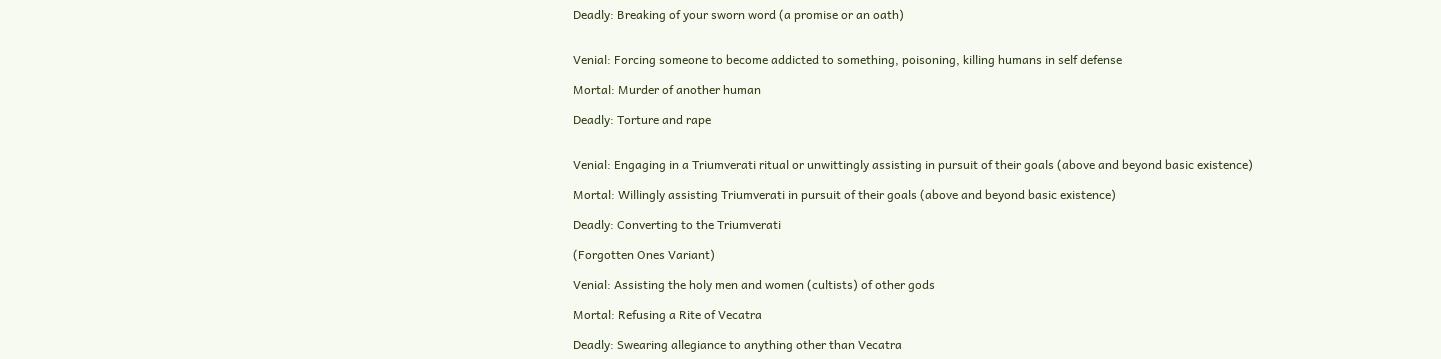Deadly: Breaking of your sworn word (a promise or an oath)


Venial: Forcing someone to become addicted to something, poisoning, killing humans in self defense

Mortal: Murder of another human

Deadly: Torture and rape


Venial: Engaging in a Triumverati ritual or unwittingly assisting in pursuit of their goals (above and beyond basic existence)

Mortal: Willingly assisting Triumverati in pursuit of their goals (above and beyond basic existence)

Deadly: Converting to the Triumverati

(Forgotten Ones Variant)

Venial: Assisting the holy men and women (cultists) of other gods

Mortal: Refusing a Rite of Vecatra

Deadly: Swearing allegiance to anything other than Vecatra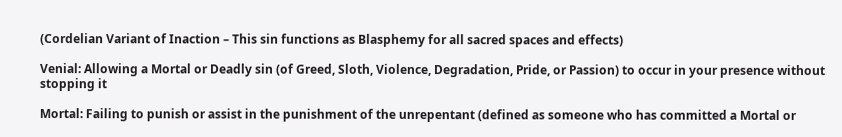(Cordelian Variant of Inaction – This sin functions as Blasphemy for all sacred spaces and effects)

Venial: Allowing a Mortal or Deadly sin (of Greed, Sloth, Violence, Degradation, Pride, or Passion) to occur in your presence without stopping it

Mortal: Failing to punish or assist in the punishment of the unrepentant (defined as someone who has committed a Mortal or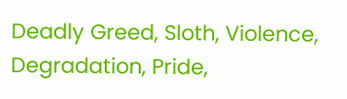Deadly Greed, Sloth, Violence, Degradation, Pride,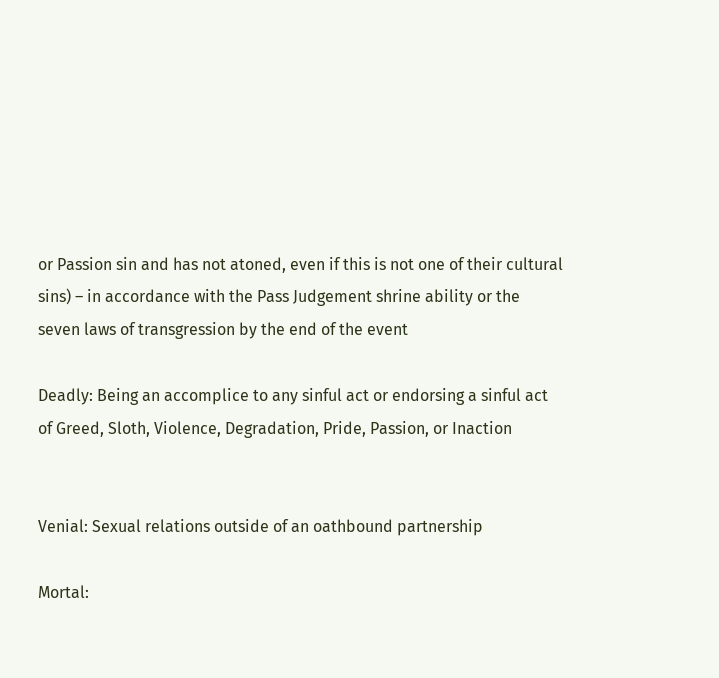or Passion sin and has not atoned, even if this is not one of their cultural sins) – in accordance with the Pass Judgement shrine ability or the seven laws of transgression by the end of the event

Deadly: Being an accomplice to any sinful act or endorsing a sinful act of Greed, Sloth, Violence, Degradation, Pride, Passion, or Inaction


Venial: Sexual relations outside of an oathbound partnership

Mortal: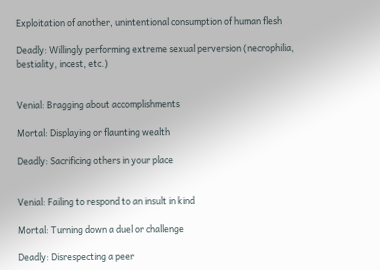Exploitation of another, unintentional consumption of human flesh

Deadly: Willingly performing extreme sexual perversion (necrophilia, bestiality, incest, etc.)


Venial: Bragging about accomplishments

Mortal: Displaying or flaunting wealth

Deadly: Sacrificing others in your place


Venial: Failing to respond to an insult in kind

Mortal: Turning down a duel or challenge

Deadly: Disrespecting a peer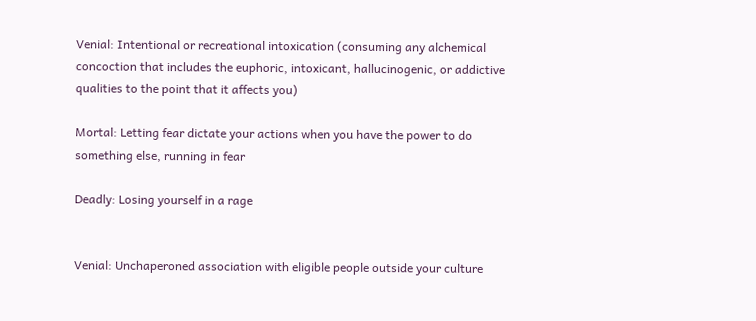Venial: Intentional or recreational intoxication (consuming any alchemical concoction that includes the euphoric, intoxicant, hallucinogenic, or addictive qualities to the point that it affects you)

Mortal: Letting fear dictate your actions when you have the power to do something else, running in fear

Deadly: Losing yourself in a rage


Venial: Unchaperoned association with eligible people outside your culture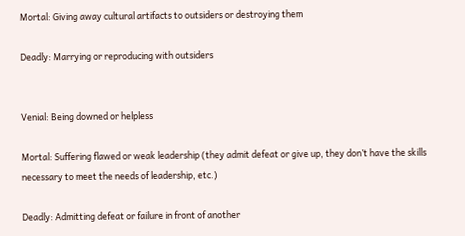Mortal: Giving away cultural artifacts to outsiders or destroying them

Deadly: Marrying or reproducing with outsiders


Venial: Being downed or helpless

Mortal: Suffering flawed or weak leadership (they admit defeat or give up, they don’t have the skills necessary to meet the needs of leadership, etc.)

Deadly: Admitting defeat or failure in front of another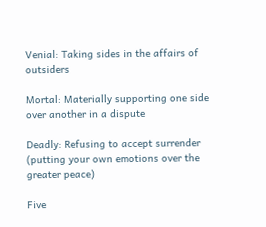Venial: Taking sides in the affairs of outsiders

Mortal: Materially supporting one side over another in a dispute

Deadly: Refusing to accept surrender (putting your own emotions over the greater peace)

Five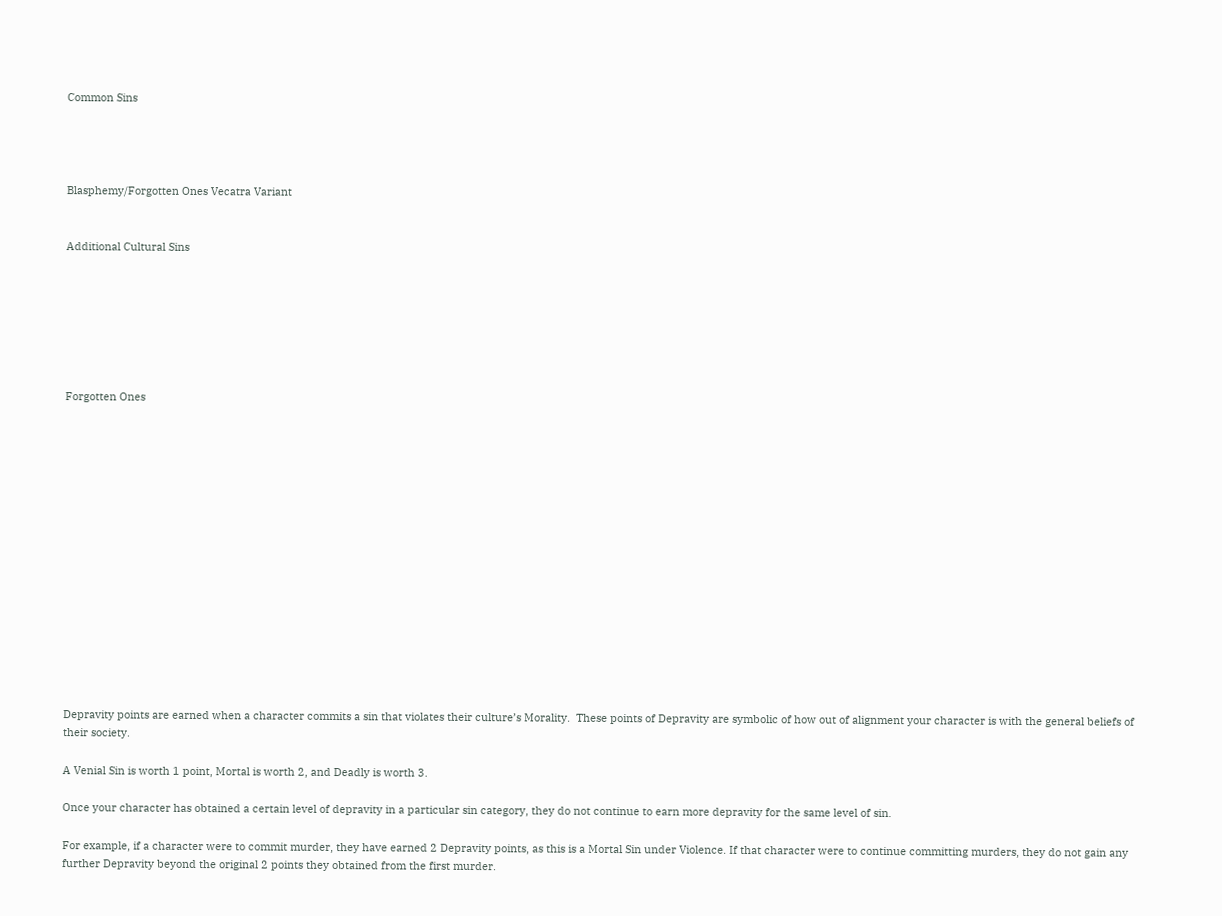Common Sins




Blasphemy/Forgotten Ones Vecatra Variant


Additional Cultural Sins







Forgotten Ones
















Depravity points are earned when a character commits a sin that violates their culture’s Morality.  These points of Depravity are symbolic of how out of alignment your character is with the general beliefs of their society.

A Venial Sin is worth 1 point, Mortal is worth 2, and Deadly is worth 3.

Once your character has obtained a certain level of depravity in a particular sin category, they do not continue to earn more depravity for the same level of sin.

For example, if a character were to commit murder, they have earned 2 Depravity points, as this is a Mortal Sin under Violence. If that character were to continue committing murders, they do not gain any further Depravity beyond the original 2 points they obtained from the first murder.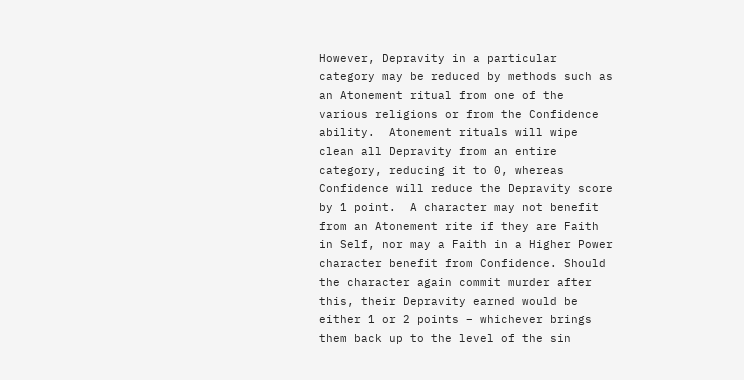However, Depravity in a particular category may be reduced by methods such as an Atonement ritual from one of the various religions or from the Confidence ability.  Atonement rituals will wipe clean all Depravity from an entire category, reducing it to 0, whereas Confidence will reduce the Depravity score by 1 point.  A character may not benefit from an Atonement rite if they are Faith in Self, nor may a Faith in a Higher Power character benefit from Confidence. Should the character again commit murder after this, their Depravity earned would be either 1 or 2 points – whichever brings them back up to the level of the sin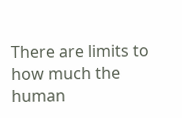There are limits to how much the human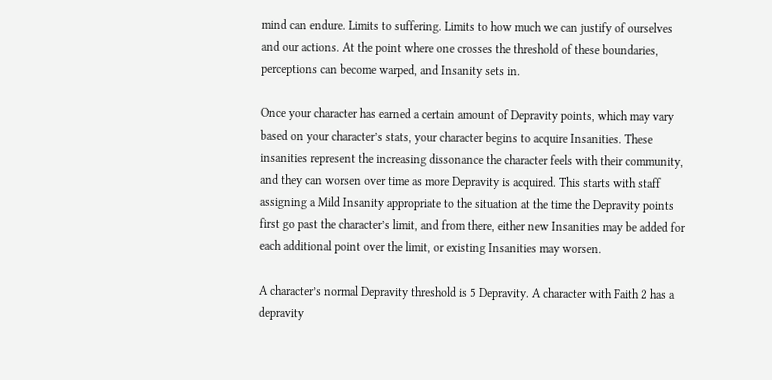mind can endure. Limits to suffering. Limits to how much we can justify of ourselves and our actions. At the point where one crosses the threshold of these boundaries, perceptions can become warped, and Insanity sets in.

Once your character has earned a certain amount of Depravity points, which may vary based on your character’s stats, your character begins to acquire Insanities. These insanities represent the increasing dissonance the character feels with their community, and they can worsen over time as more Depravity is acquired. This starts with staff assigning a Mild Insanity appropriate to the situation at the time the Depravity points first go past the character’s limit, and from there, either new Insanities may be added for each additional point over the limit, or existing Insanities may worsen.

A character’s normal Depravity threshold is 5 Depravity. A character with Faith 2 has a depravity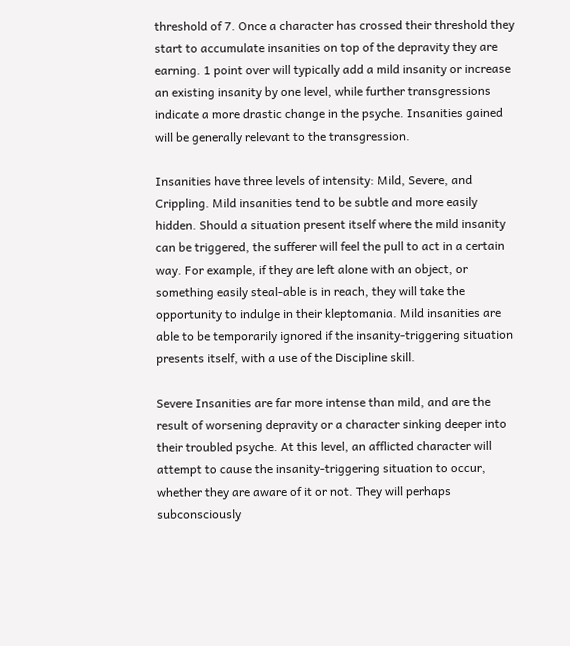threshold of 7. Once a character has crossed their threshold they start to accumulate insanities on top of the depravity they are earning. 1 point over will typically add a mild insanity or increase an existing insanity by one level, while further transgressions indicate a more drastic change in the psyche. Insanities gained will be generally relevant to the transgression.

Insanities have three levels of intensity: Mild, Severe, and Crippling. Mild insanities tend to be subtle and more easily hidden. Should a situation present itself where the mild insanity can be triggered, the sufferer will feel the pull to act in a certain way. For example, if they are left alone with an object, or something easily steal-able is in reach, they will take the opportunity to indulge in their kleptomania. Mild insanities are able to be temporarily ignored if the insanity-triggering situation presents itself, with a use of the Discipline skill.

Severe Insanities are far more intense than mild, and are the result of worsening depravity or a character sinking deeper into their troubled psyche. At this level, an afflicted character will attempt to cause the insanity-triggering situation to occur, whether they are aware of it or not. They will perhaps subconsciously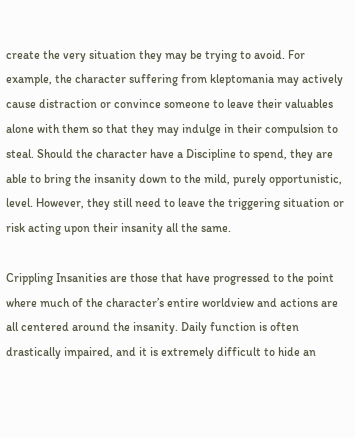create the very situation they may be trying to avoid. For example, the character suffering from kleptomania may actively cause distraction or convince someone to leave their valuables alone with them so that they may indulge in their compulsion to steal. Should the character have a Discipline to spend, they are able to bring the insanity down to the mild, purely opportunistic, level. However, they still need to leave the triggering situation or risk acting upon their insanity all the same.

Crippling Insanities are those that have progressed to the point where much of the character’s entire worldview and actions are all centered around the insanity. Daily function is often drastically impaired, and it is extremely difficult to hide an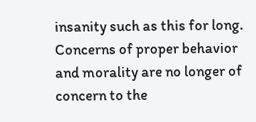insanity such as this for long. Concerns of proper behavior and morality are no longer of concern to the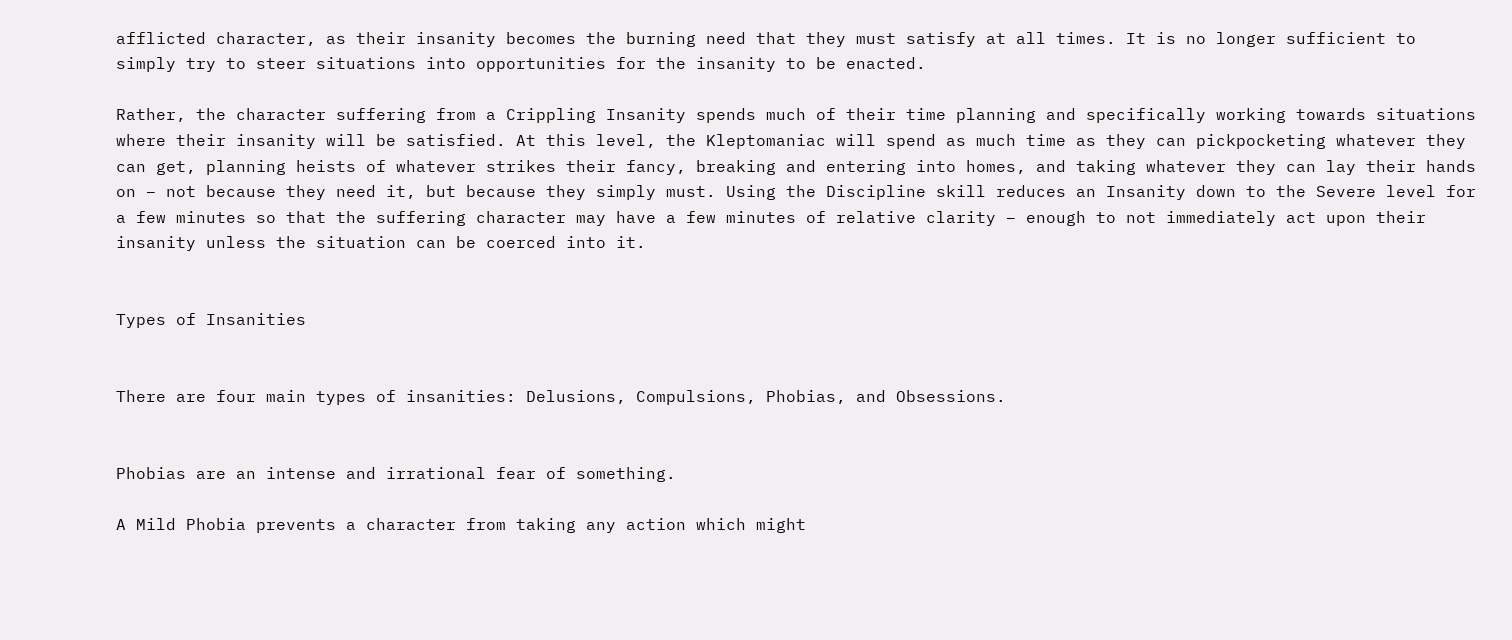afflicted character, as their insanity becomes the burning need that they must satisfy at all times. It is no longer sufficient to simply try to steer situations into opportunities for the insanity to be enacted.

Rather, the character suffering from a Crippling Insanity spends much of their time planning and specifically working towards situations where their insanity will be satisfied. At this level, the Kleptomaniac will spend as much time as they can pickpocketing whatever they can get, planning heists of whatever strikes their fancy, breaking and entering into homes, and taking whatever they can lay their hands on – not because they need it, but because they simply must. Using the Discipline skill reduces an Insanity down to the Severe level for a few minutes so that the suffering character may have a few minutes of relative clarity – enough to not immediately act upon their insanity unless the situation can be coerced into it.


Types of Insanities


There are four main types of insanities: Delusions, Compulsions, Phobias, and Obsessions.


Phobias are an intense and irrational fear of something.

A Mild Phobia prevents a character from taking any action which might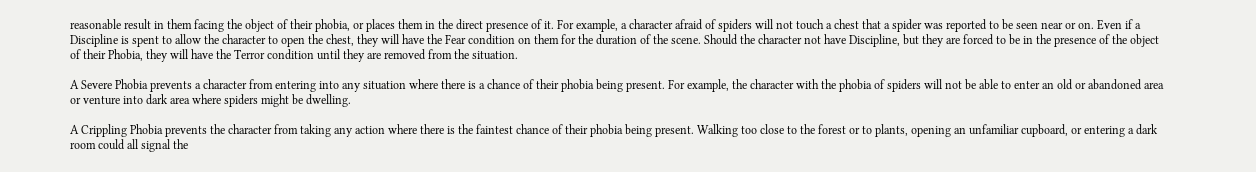reasonable result in them facing the object of their phobia, or places them in the direct presence of it. For example, a character afraid of spiders will not touch a chest that a spider was reported to be seen near or on. Even if a Discipline is spent to allow the character to open the chest, they will have the Fear condition on them for the duration of the scene. Should the character not have Discipline, but they are forced to be in the presence of the object of their Phobia, they will have the Terror condition until they are removed from the situation.

A Severe Phobia prevents a character from entering into any situation where there is a chance of their phobia being present. For example, the character with the phobia of spiders will not be able to enter an old or abandoned area or venture into dark area where spiders might be dwelling.

A Crippling Phobia prevents the character from taking any action where there is the faintest chance of their phobia being present. Walking too close to the forest or to plants, opening an unfamiliar cupboard, or entering a dark room could all signal the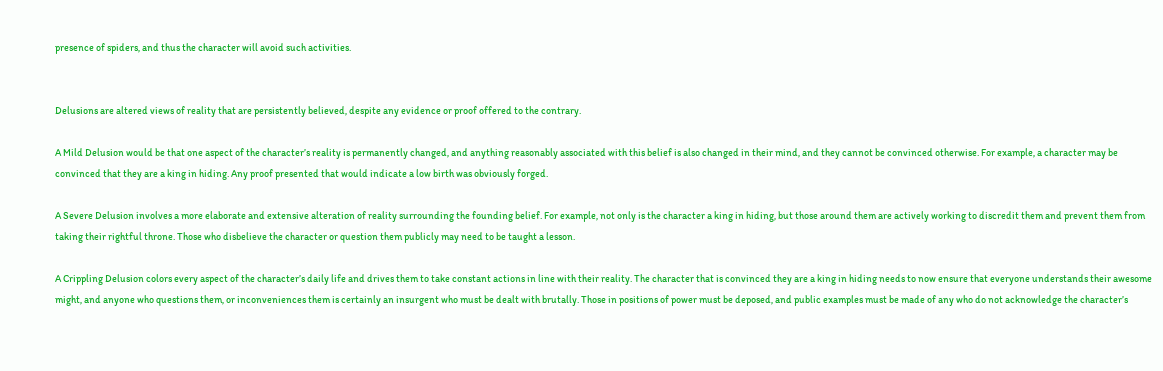presence of spiders, and thus the character will avoid such activities.


Delusions are altered views of reality that are persistently believed, despite any evidence or proof offered to the contrary.

A Mild Delusion would be that one aspect of the character’s reality is permanently changed, and anything reasonably associated with this belief is also changed in their mind, and they cannot be convinced otherwise. For example, a character may be convinced that they are a king in hiding. Any proof presented that would indicate a low birth was obviously forged.

A Severe Delusion involves a more elaborate and extensive alteration of reality surrounding the founding belief. For example, not only is the character a king in hiding, but those around them are actively working to discredit them and prevent them from taking their rightful throne. Those who disbelieve the character or question them publicly may need to be taught a lesson.

A Crippling Delusion colors every aspect of the character’s daily life and drives them to take constant actions in line with their reality. The character that is convinced they are a king in hiding needs to now ensure that everyone understands their awesome might, and anyone who questions them, or inconveniences them is certainly an insurgent who must be dealt with brutally. Those in positions of power must be deposed, and public examples must be made of any who do not acknowledge the character’s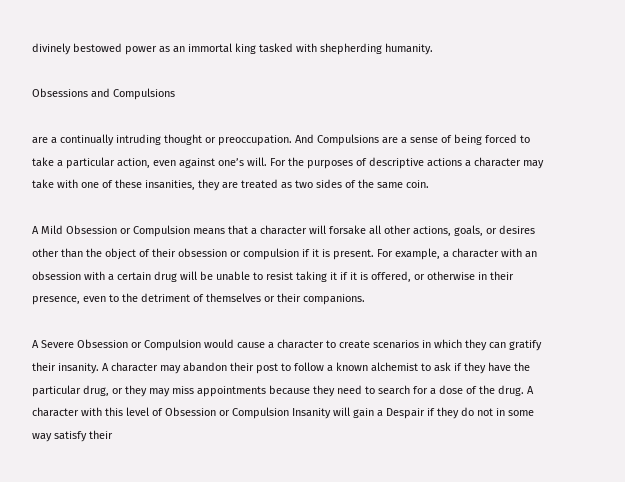divinely bestowed power as an immortal king tasked with shepherding humanity.

Obsessions and Compulsions

are a continually intruding thought or preoccupation. And Compulsions are a sense of being forced to take a particular action, even against one’s will. For the purposes of descriptive actions a character may take with one of these insanities, they are treated as two sides of the same coin.

A Mild Obsession or Compulsion means that a character will forsake all other actions, goals, or desires other than the object of their obsession or compulsion if it is present. For example, a character with an obsession with a certain drug will be unable to resist taking it if it is offered, or otherwise in their presence, even to the detriment of themselves or their companions.

A Severe Obsession or Compulsion would cause a character to create scenarios in which they can gratify their insanity. A character may abandon their post to follow a known alchemist to ask if they have the particular drug, or they may miss appointments because they need to search for a dose of the drug. A character with this level of Obsession or Compulsion Insanity will gain a Despair if they do not in some way satisfy their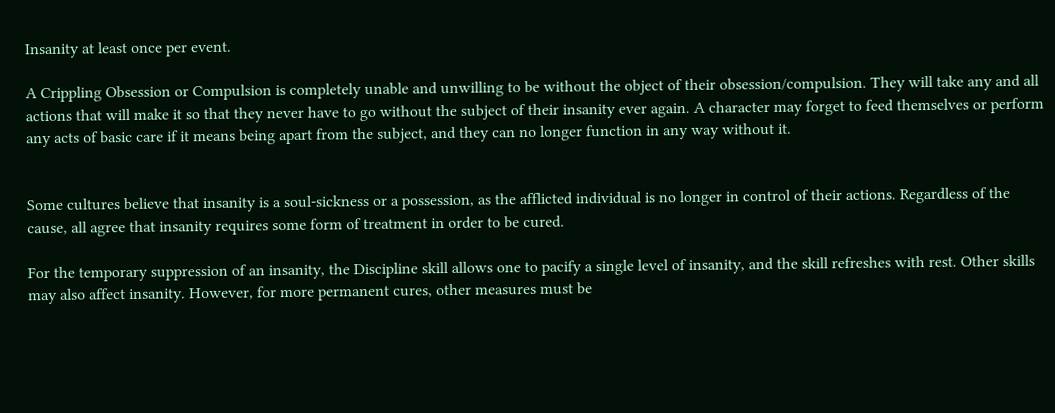Insanity at least once per event.

A Crippling Obsession or Compulsion is completely unable and unwilling to be without the object of their obsession/compulsion. They will take any and all actions that will make it so that they never have to go without the subject of their insanity ever again. A character may forget to feed themselves or perform any acts of basic care if it means being apart from the subject, and they can no longer function in any way without it.


Some cultures believe that insanity is a soul-sickness or a possession, as the afflicted individual is no longer in control of their actions. Regardless of the cause, all agree that insanity requires some form of treatment in order to be cured.

For the temporary suppression of an insanity, the Discipline skill allows one to pacify a single level of insanity, and the skill refreshes with rest. Other skills may also affect insanity. However, for more permanent cures, other measures must be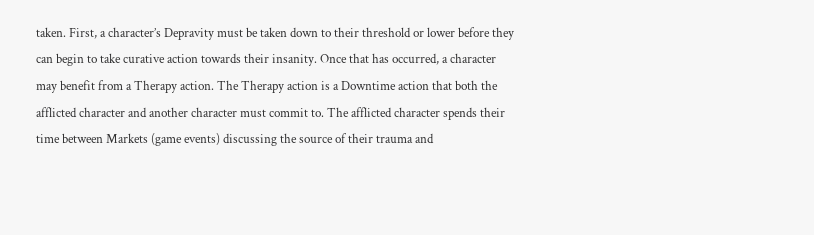taken. First, a character’s Depravity must be taken down to their threshold or lower before they can begin to take curative action towards their insanity. Once that has occurred, a character may benefit from a Therapy action. The Therapy action is a Downtime action that both the afflicted character and another character must commit to. The afflicted character spends their time between Markets (game events) discussing the source of their trauma and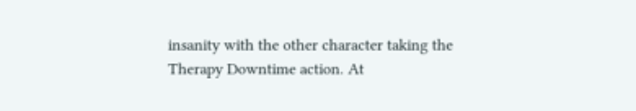insanity with the other character taking the Therapy Downtime action. At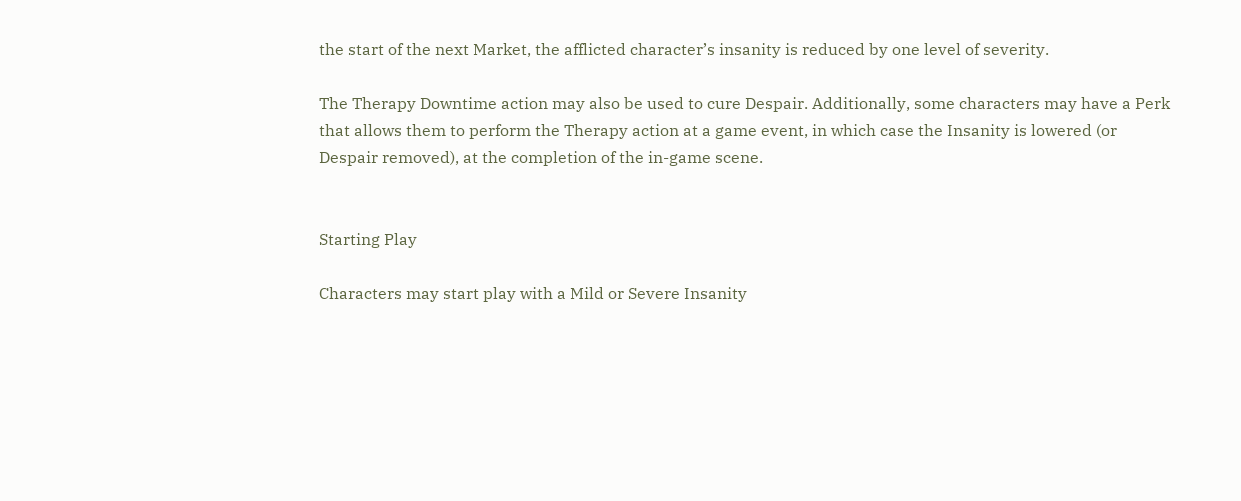the start of the next Market, the afflicted character’s insanity is reduced by one level of severity.

The Therapy Downtime action may also be used to cure Despair. Additionally, some characters may have a Perk that allows them to perform the Therapy action at a game event, in which case the Insanity is lowered (or Despair removed), at the completion of the in-game scene.


Starting Play

Characters may start play with a Mild or Severe Insanity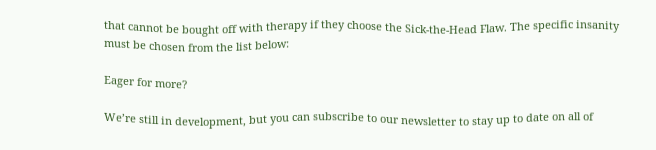that cannot be bought off with therapy if they choose the Sick-the-Head Flaw. The specific insanity must be chosen from the list below:

Eager for more?

We’re still in development, but you can subscribe to our newsletter to stay up to date on all of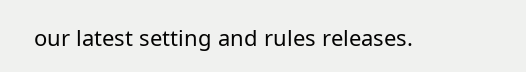our latest setting and rules releases.